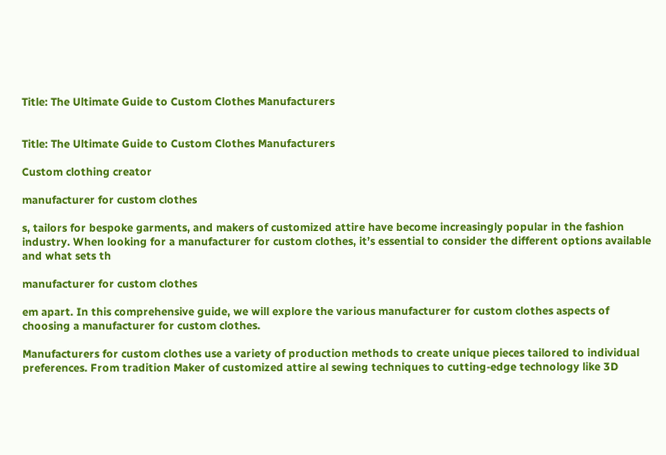Title: The Ultimate Guide to Custom Clothes Manufacturers


Title: The Ultimate Guide to Custom Clothes Manufacturers

Custom clothing creator

manufacturer for custom clothes

s, tailors for bespoke garments, and makers of customized attire have become increasingly popular in the fashion industry. When looking for a manufacturer for custom clothes, it’s essential to consider the different options available and what sets th

manufacturer for custom clothes

em apart. In this comprehensive guide, we will explore the various manufacturer for custom clothes aspects of choosing a manufacturer for custom clothes.

Manufacturers for custom clothes use a variety of production methods to create unique pieces tailored to individual preferences. From tradition Maker of customized attire al sewing techniques to cutting-edge technology like 3D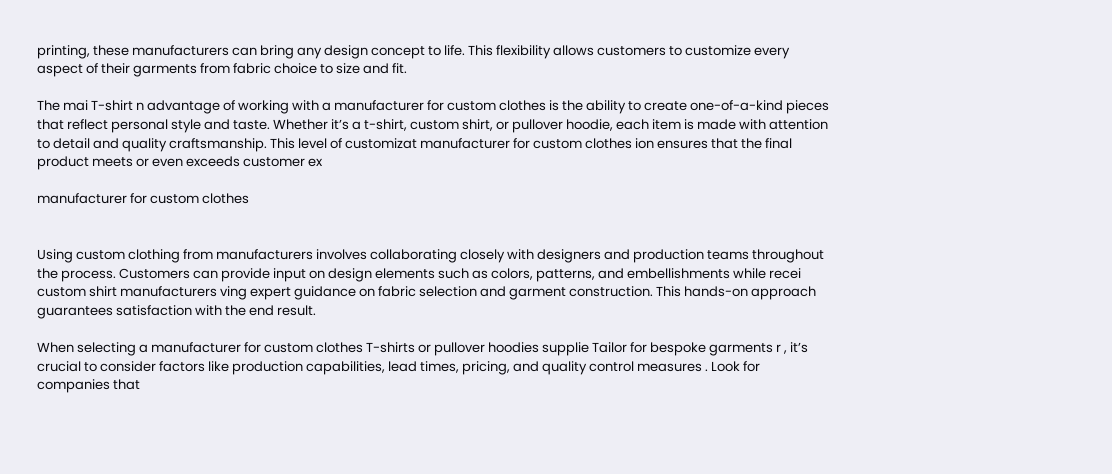printing, these manufacturers can bring any design concept to life. This flexibility allows customers to customize every aspect of their garments from fabric choice to size and fit.

The mai T-shirt n advantage of working with a manufacturer for custom clothes is the ability to create one-of-a-kind pieces that reflect personal style and taste. Whether it’s a t-shirt, custom shirt, or pullover hoodie, each item is made with attention to detail and quality craftsmanship. This level of customizat manufacturer for custom clothes ion ensures that the final product meets or even exceeds customer ex

manufacturer for custom clothes


Using custom clothing from manufacturers involves collaborating closely with designers and production teams throughout the process. Customers can provide input on design elements such as colors, patterns, and embellishments while recei custom shirt manufacturers ving expert guidance on fabric selection and garment construction. This hands-on approach guarantees satisfaction with the end result.

When selecting a manufacturer for custom clothes T-shirts or pullover hoodies supplie Tailor for bespoke garments r , it’s crucial to consider factors like production capabilities, lead times, pricing, and quality control measures . Look for companies that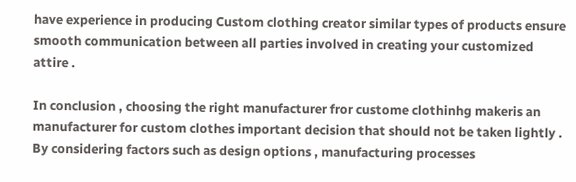have experience in producing Custom clothing creator similar types of products ensure smooth communication between all parties involved in creating your customized attire .

In conclusion , choosing the right manufacturer fror custome clothinhg makeris an manufacturer for custom clothes important decision that should not be taken lightly . By considering factors such as design options , manufacturing processes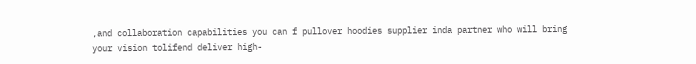,and collaboration capabilities you can f pullover hoodies supplier inda partner who will bring your vision tolifend deliver high-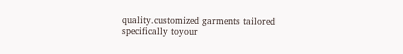quality.customized garments tailored specifically toyour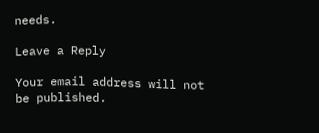needs.

Leave a Reply

Your email address will not be published.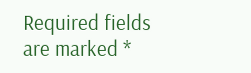Required fields are marked *